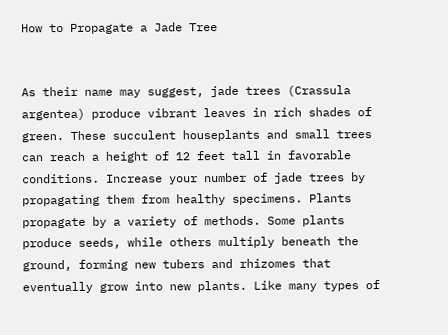How to Propagate a Jade Tree


As their name may suggest, jade trees (Crassula argentea) produce vibrant leaves in rich shades of green. These succulent houseplants and small trees can reach a height of 12 feet tall in favorable conditions. Increase your number of jade trees by propagating them from healthy specimens. Plants propagate by a variety of methods. Some plants produce seeds, while others multiply beneath the ground, forming new tubers and rhizomes that eventually grow into new plants. Like many types of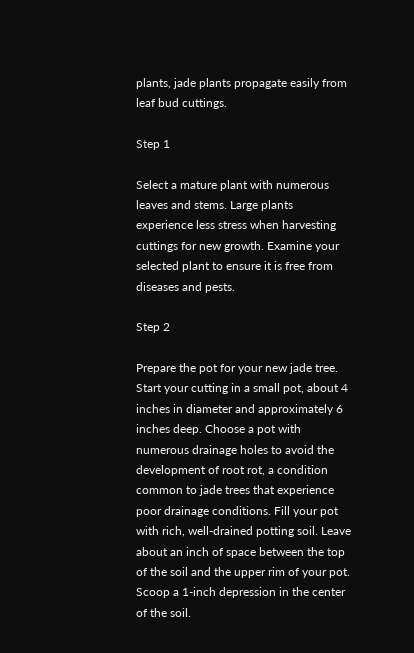plants, jade plants propagate easily from leaf bud cuttings.

Step 1

Select a mature plant with numerous leaves and stems. Large plants experience less stress when harvesting cuttings for new growth. Examine your selected plant to ensure it is free from diseases and pests.

Step 2

Prepare the pot for your new jade tree. Start your cutting in a small pot, about 4 inches in diameter and approximately 6 inches deep. Choose a pot with numerous drainage holes to avoid the development of root rot, a condition common to jade trees that experience poor drainage conditions. Fill your pot with rich, well-drained potting soil. Leave about an inch of space between the top of the soil and the upper rim of your pot. Scoop a 1-inch depression in the center of the soil.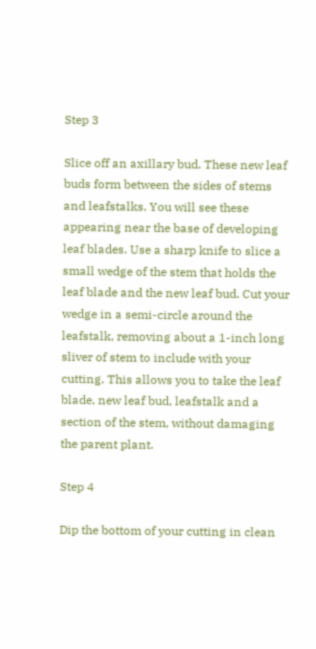Step 3

Slice off an axillary bud. These new leaf buds form between the sides of stems and leafstalks. You will see these appearing near the base of developing leaf blades. Use a sharp knife to slice a small wedge of the stem that holds the leaf blade and the new leaf bud. Cut your wedge in a semi-circle around the leafstalk, removing about a 1-inch long sliver of stem to include with your cutting. This allows you to take the leaf blade, new leaf bud, leafstalk and a section of the stem, without damaging the parent plant.

Step 4

Dip the bottom of your cutting in clean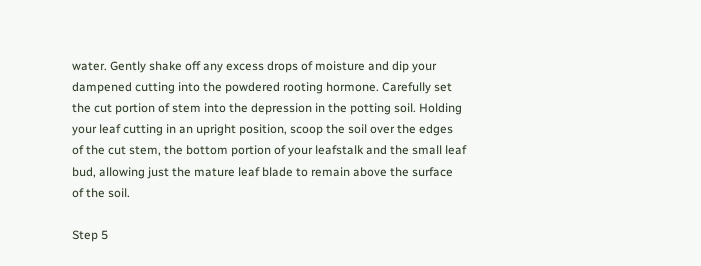water. Gently shake off any excess drops of moisture and dip your dampened cutting into the powdered rooting hormone. Carefully set the cut portion of stem into the depression in the potting soil. Holding your leaf cutting in an upright position, scoop the soil over the edges of the cut stem, the bottom portion of your leafstalk and the small leaf bud, allowing just the mature leaf blade to remain above the surface of the soil.

Step 5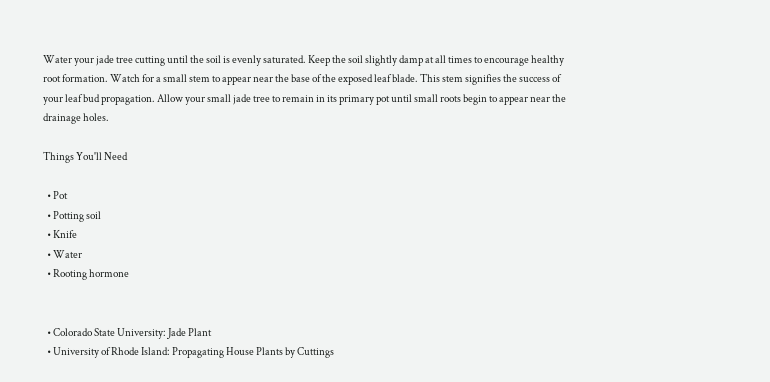Water your jade tree cutting until the soil is evenly saturated. Keep the soil slightly damp at all times to encourage healthy root formation. Watch for a small stem to appear near the base of the exposed leaf blade. This stem signifies the success of your leaf bud propagation. Allow your small jade tree to remain in its primary pot until small roots begin to appear near the drainage holes.

Things You'll Need

  • Pot
  • Potting soil
  • Knife
  • Water
  • Rooting hormone


  • Colorado State University: Jade Plant
  • University of Rhode Island: Propagating House Plants by Cuttings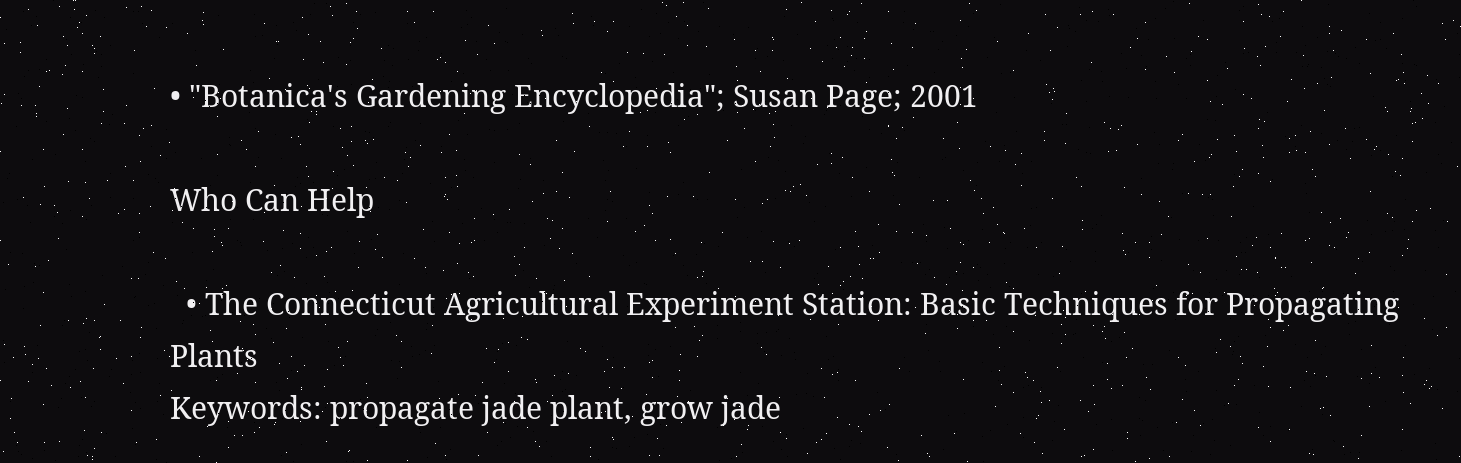• "Botanica's Gardening Encyclopedia"; Susan Page; 2001

Who Can Help

  • The Connecticut Agricultural Experiment Station: Basic Techniques for Propagating Plants
Keywords: propagate jade plant, grow jade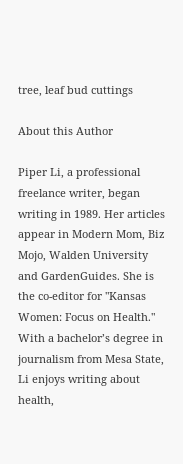tree, leaf bud cuttings

About this Author

Piper Li, a professional freelance writer, began writing in 1989. Her articles appear in Modern Mom, Biz Mojo, Walden University and GardenGuides. She is the co-editor for "Kansas Women: Focus on Health." With a bachelor’s degree in journalism from Mesa State, Li enjoys writing about health,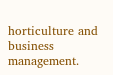horticulture and business management.